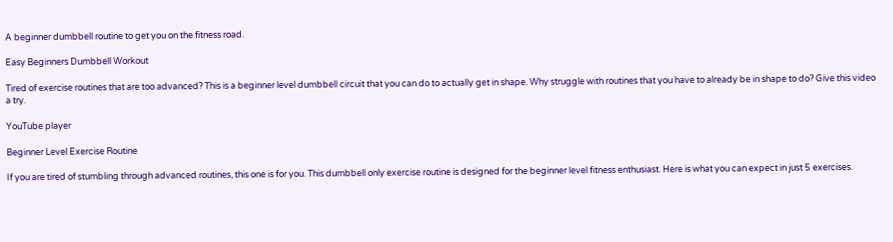A beginner dumbbell routine to get you on the fitness road.

Easy Beginners Dumbbell Workout

Tired of exercise routines that are too advanced? This is a beginner level dumbbell circuit that you can do to actually get in shape. Why struggle with routines that you have to already be in shape to do? Give this video a try.

YouTube player

Beginner Level Exercise Routine

If you are tired of stumbling through advanced routines, this one is for you. This dumbbell only exercise routine is designed for the beginner level fitness enthusiast. Here is what you can expect in just 5 exercises.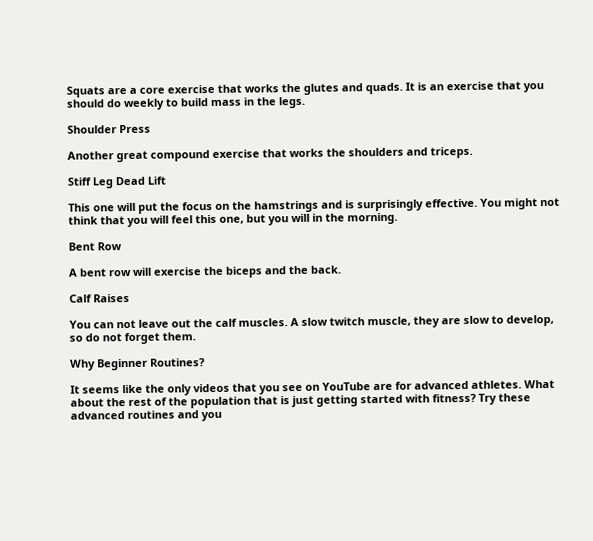Squats are a core exercise that works the glutes and quads. It is an exercise that you should do weekly to build mass in the legs.

Shoulder Press

Another great compound exercise that works the shoulders and triceps.

Stiff Leg Dead Lift

This one will put the focus on the hamstrings and is surprisingly effective. You might not think that you will feel this one, but you will in the morning.

Bent Row

A bent row will exercise the biceps and the back.

Calf Raises

You can not leave out the calf muscles. A slow twitch muscle, they are slow to develop, so do not forget them.

Why Beginner Routines?

It seems like the only videos that you see on YouTube are for advanced athletes. What about the rest of the population that is just getting started with fitness? Try these advanced routines and you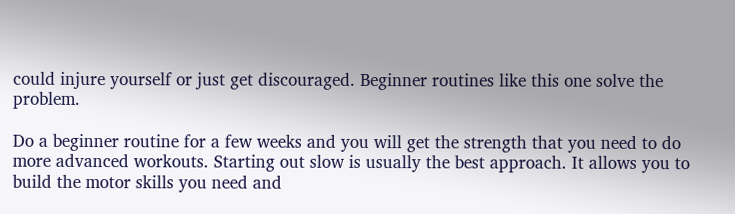could injure yourself or just get discouraged. Beginner routines like this one solve the problem.

Do a beginner routine for a few weeks and you will get the strength that you need to do more advanced workouts. Starting out slow is usually the best approach. It allows you to build the motor skills you need and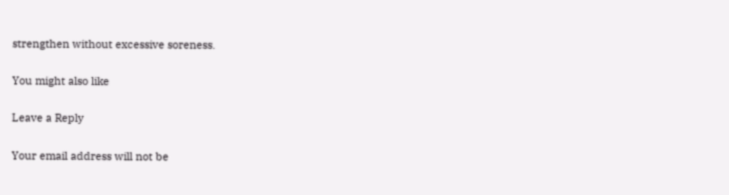strengthen without excessive soreness.

You might also like

Leave a Reply

Your email address will not be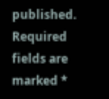published. Required fields are marked *